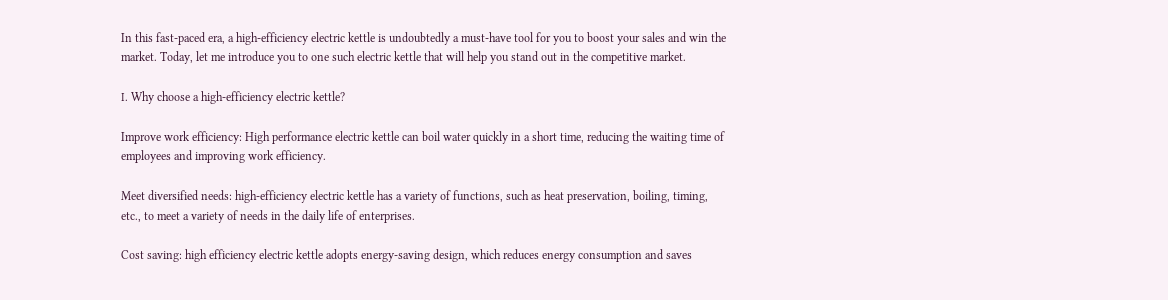In this fast-paced era, a high-efficiency electric kettle is undoubtedly a must-have tool for you to boost your sales and win the market. Today, let me introduce you to one such electric kettle that will help you stand out in the competitive market.

Ⅰ. Why choose a high-efficiency electric kettle?

Improve work efficiency: High performance electric kettle can boil water quickly in a short time, reducing the waiting time of employees and improving work efficiency.

Meet diversified needs: high-efficiency electric kettle has a variety of functions, such as heat preservation, boiling, timing, etc., to meet a variety of needs in the daily life of enterprises.

Cost saving: high efficiency electric kettle adopts energy-saving design, which reduces energy consumption and saves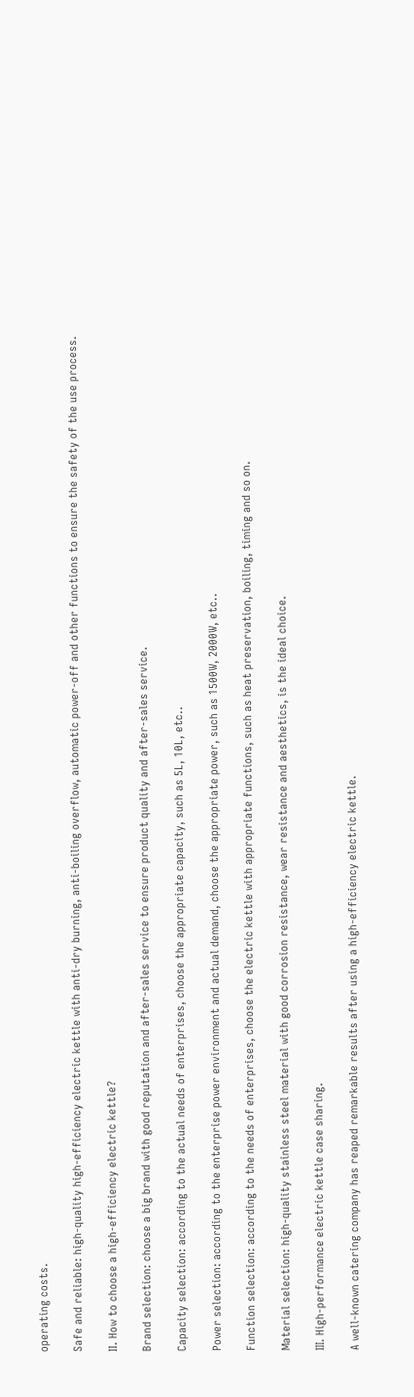operating costs.

Safe and reliable: high-quality high-efficiency electric kettle with anti-dry burning, anti-boiling overflow, automatic power-off and other functions to ensure the safety of the use process.

II. How to choose a high-efficiency electric kettle?

Brand selection: choose a big brand with good reputation and after-sales service to ensure product quality and after-sales service.

Capacity selection: according to the actual needs of enterprises, choose the appropriate capacity, such as 5L, 10L, etc..

Power selection: according to the enterprise power environment and actual demand, choose the appropriate power, such as 1500W, 2000W, etc..

Function selection: according to the needs of enterprises, choose the electric kettle with appropriate functions, such as heat preservation, boiling, timing and so on.

Material selection: high-quality stainless steel material with good corrosion resistance, wear resistance and aesthetics, is the ideal choice.

Ⅲ. High-performance electric kettle case sharing.

A well-known catering company has reaped remarkable results after using a high-efficiency electric kettle.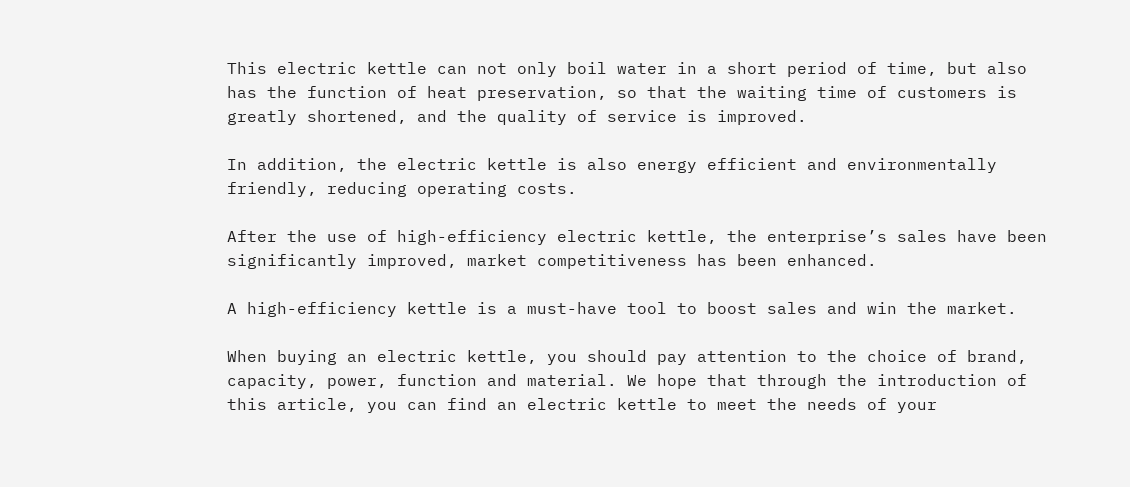This electric kettle can not only boil water in a short period of time, but also has the function of heat preservation, so that the waiting time of customers is greatly shortened, and the quality of service is improved.

In addition, the electric kettle is also energy efficient and environmentally friendly, reducing operating costs.

After the use of high-efficiency electric kettle, the enterprise’s sales have been significantly improved, market competitiveness has been enhanced.

A high-efficiency kettle is a must-have tool to boost sales and win the market.

When buying an electric kettle, you should pay attention to the choice of brand, capacity, power, function and material. We hope that through the introduction of this article, you can find an electric kettle to meet the needs of your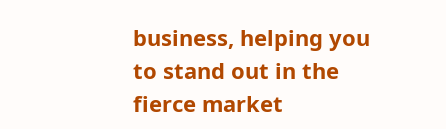business, helping you to stand out in the fierce market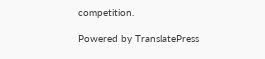competition.

Powered by TranslatePress